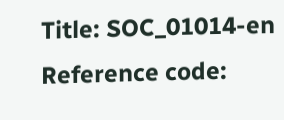Title: SOC_01014-en Reference code: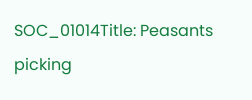SOC_01014Title: Peasants picking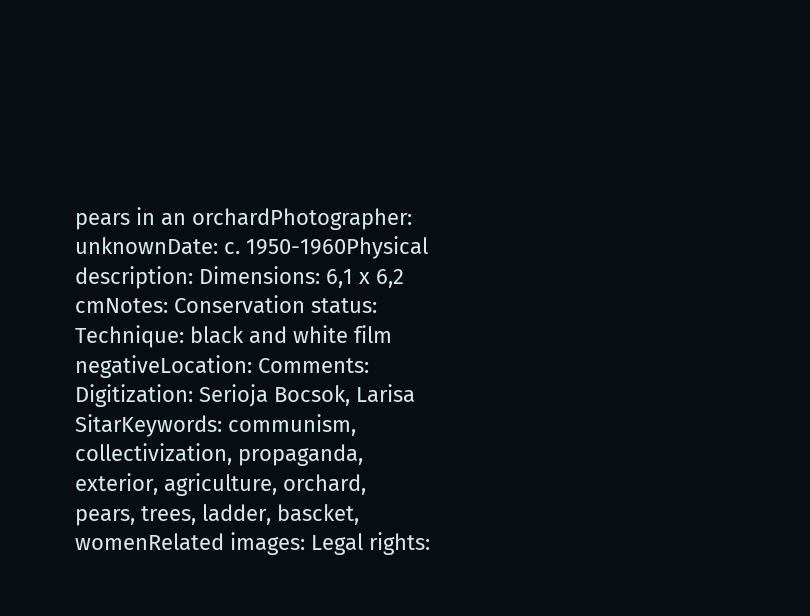pears in an orchardPhotographer: unknownDate: c. 1950-1960Physical description: Dimensions: 6,1 x 6,2 cmNotes: Conservation status: Technique: black and white film negativeLocation: Comments: Digitization: Serioja Bocsok, Larisa SitarKeywords: communism, collectivization, propaganda, exterior, agriculture, orchard, pears, trees, ladder, bascket, womenRelated images: Legal rights: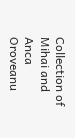Collection of Mihai and Anca Oroveanu